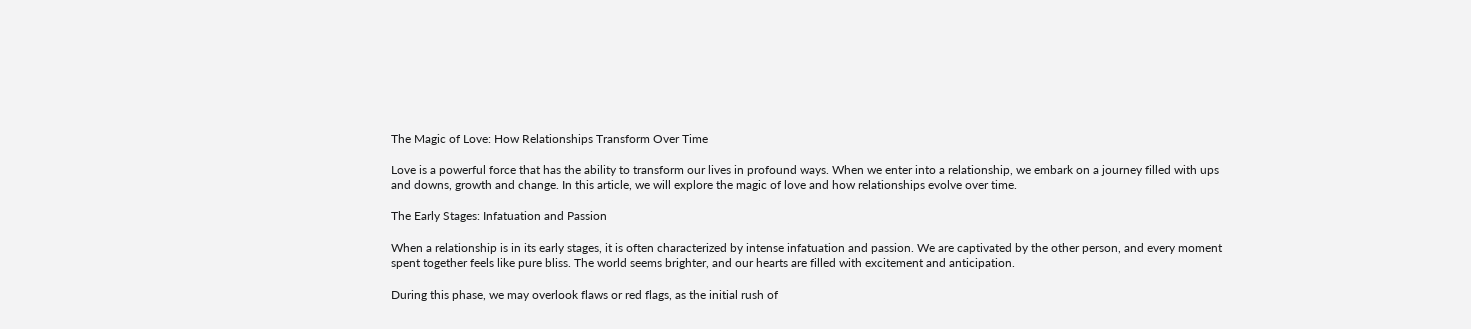The Magic of Love: How Relationships Transform Over Time

Love is a powerful force that has the ability to transform our lives in profound ways. When we enter into a relationship, we embark on a journey filled with ups and downs, growth and change. In this article, we will explore the magic of love and how relationships evolve over time.

The Early Stages: Infatuation and Passion

When a relationship is in its early stages, it is often characterized by intense infatuation and passion. We are captivated by the other person, and every moment spent together feels like pure bliss. The world seems brighter, and our hearts are filled with excitement and anticipation.

During this phase, we may overlook flaws or red flags, as the initial rush of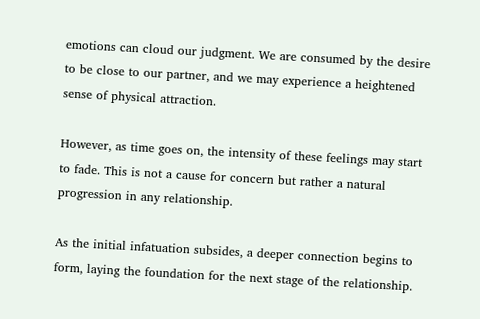emotions can cloud our judgment. We are consumed by the desire to be close to our partner, and we may experience a heightened sense of physical attraction.

However, as time goes on, the intensity of these feelings may start to fade. This is not a cause for concern but rather a natural progression in any relationship.

As the initial infatuation subsides, a deeper connection begins to form, laying the foundation for the next stage of the relationship.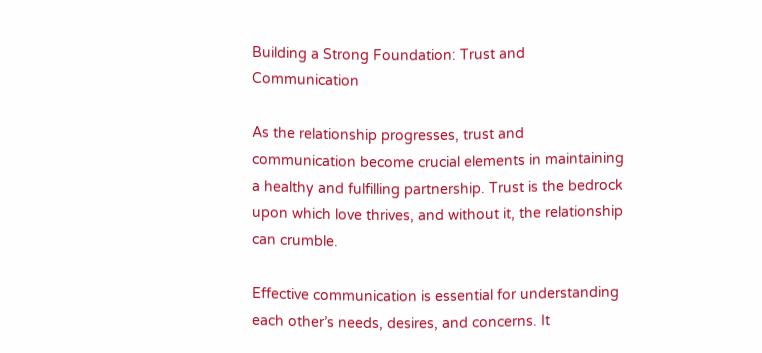Building a Strong Foundation: Trust and Communication

As the relationship progresses, trust and communication become crucial elements in maintaining a healthy and fulfilling partnership. Trust is the bedrock upon which love thrives, and without it, the relationship can crumble.

Effective communication is essential for understanding each other’s needs, desires, and concerns. It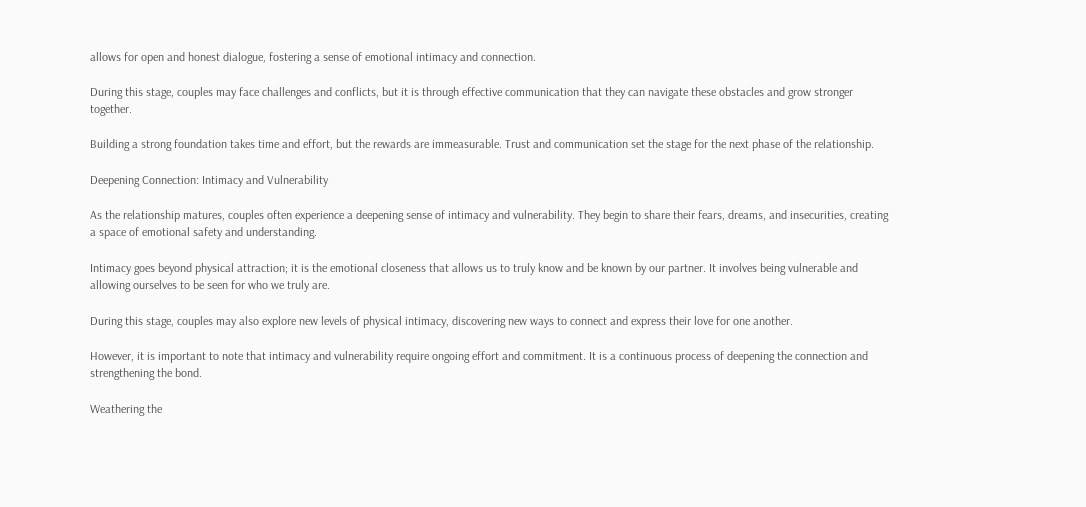allows for open and honest dialogue, fostering a sense of emotional intimacy and connection.

During this stage, couples may face challenges and conflicts, but it is through effective communication that they can navigate these obstacles and grow stronger together.

Building a strong foundation takes time and effort, but the rewards are immeasurable. Trust and communication set the stage for the next phase of the relationship.

Deepening Connection: Intimacy and Vulnerability

As the relationship matures, couples often experience a deepening sense of intimacy and vulnerability. They begin to share their fears, dreams, and insecurities, creating a space of emotional safety and understanding.

Intimacy goes beyond physical attraction; it is the emotional closeness that allows us to truly know and be known by our partner. It involves being vulnerable and allowing ourselves to be seen for who we truly are.

During this stage, couples may also explore new levels of physical intimacy, discovering new ways to connect and express their love for one another.

However, it is important to note that intimacy and vulnerability require ongoing effort and commitment. It is a continuous process of deepening the connection and strengthening the bond.

Weathering the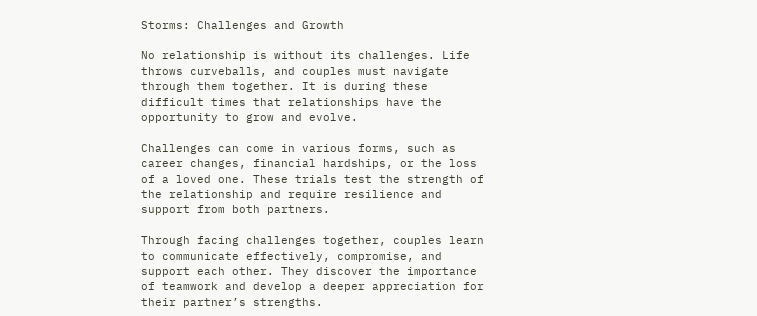Storms: Challenges and Growth

No relationship is without its challenges. Life throws curveballs, and couples must navigate through them together. It is during these difficult times that relationships have the opportunity to grow and evolve.

Challenges can come in various forms, such as career changes, financial hardships, or the loss of a loved one. These trials test the strength of the relationship and require resilience and support from both partners.

Through facing challenges together, couples learn to communicate effectively, compromise, and support each other. They discover the importance of teamwork and develop a deeper appreciation for their partner’s strengths.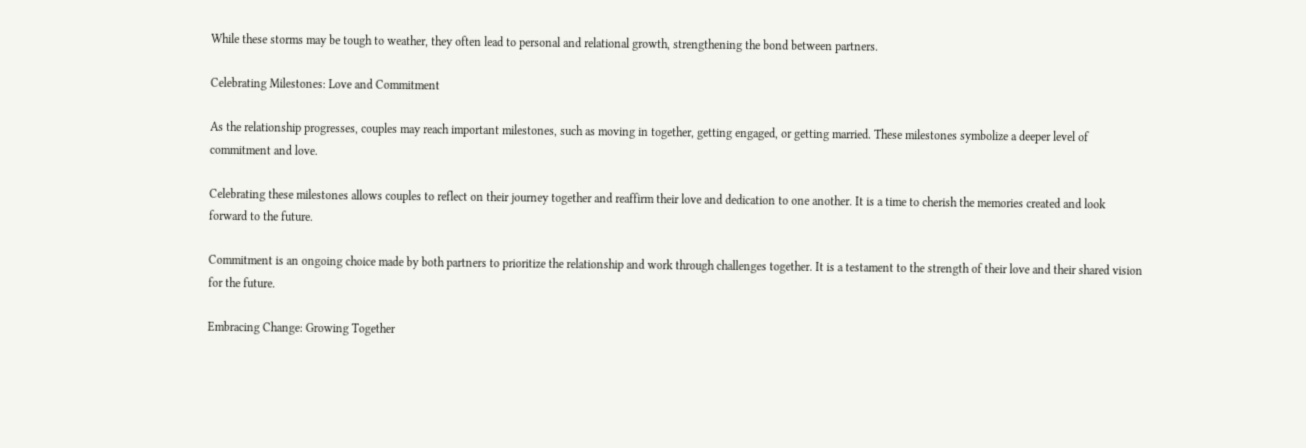While these storms may be tough to weather, they often lead to personal and relational growth, strengthening the bond between partners.

Celebrating Milestones: Love and Commitment

As the relationship progresses, couples may reach important milestones, such as moving in together, getting engaged, or getting married. These milestones symbolize a deeper level of commitment and love.

Celebrating these milestones allows couples to reflect on their journey together and reaffirm their love and dedication to one another. It is a time to cherish the memories created and look forward to the future.

Commitment is an ongoing choice made by both partners to prioritize the relationship and work through challenges together. It is a testament to the strength of their love and their shared vision for the future.

Embracing Change: Growing Together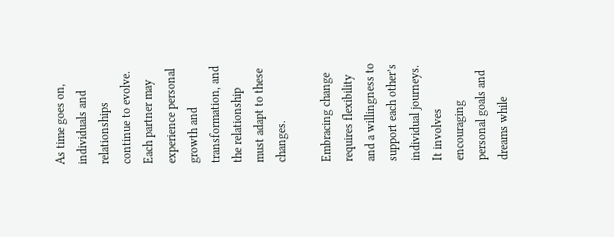As time goes on, individuals and relationships continue to evolve. Each partner may experience personal growth and transformation, and the relationship must adapt to these changes.

Embracing change requires flexibility and a willingness to support each other’s individual journeys. It involves encouraging personal goals and dreams while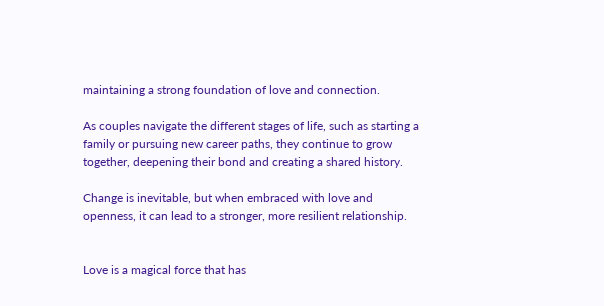maintaining a strong foundation of love and connection.

As couples navigate the different stages of life, such as starting a family or pursuing new career paths, they continue to grow together, deepening their bond and creating a shared history.

Change is inevitable, but when embraced with love and openness, it can lead to a stronger, more resilient relationship.


Love is a magical force that has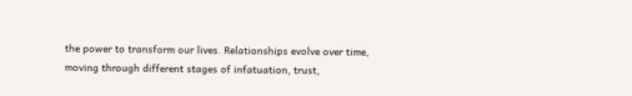the power to transform our lives. Relationships evolve over time, moving through different stages of infatuation, trust,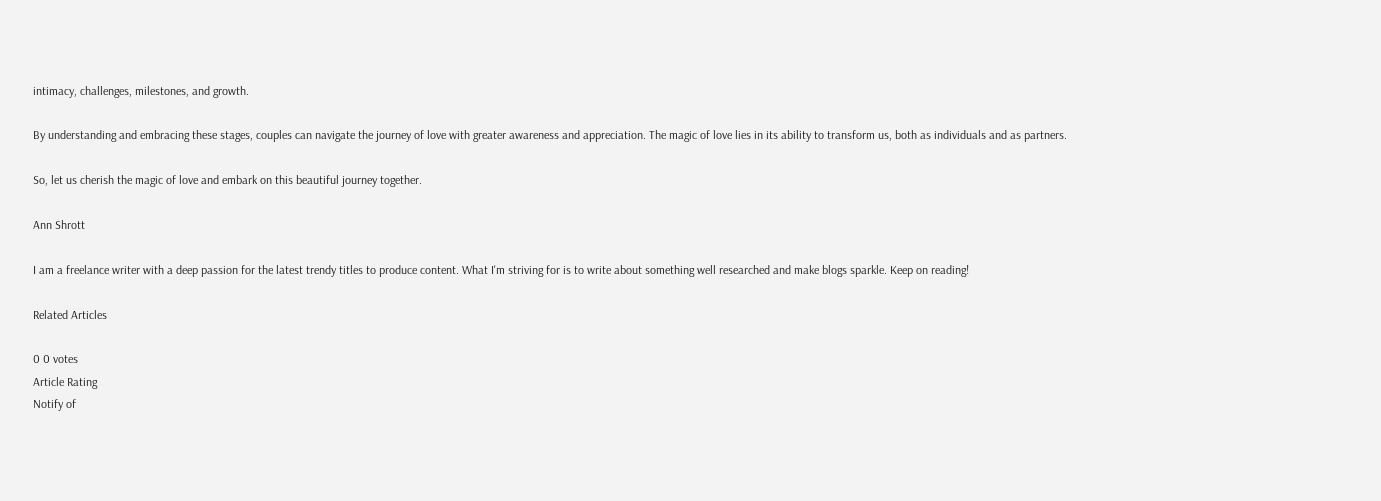intimacy, challenges, milestones, and growth.

By understanding and embracing these stages, couples can navigate the journey of love with greater awareness and appreciation. The magic of love lies in its ability to transform us, both as individuals and as partners.

So, let us cherish the magic of love and embark on this beautiful journey together.

Ann Shrott

I am a freelance writer with a deep passion for the latest trendy titles to produce content. What I'm striving for is to write about something well researched and make blogs sparkle. Keep on reading!

Related Articles

0 0 votes
Article Rating
Notify of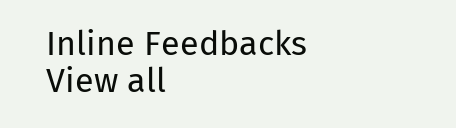Inline Feedbacks
View all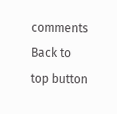comments
Back to top button